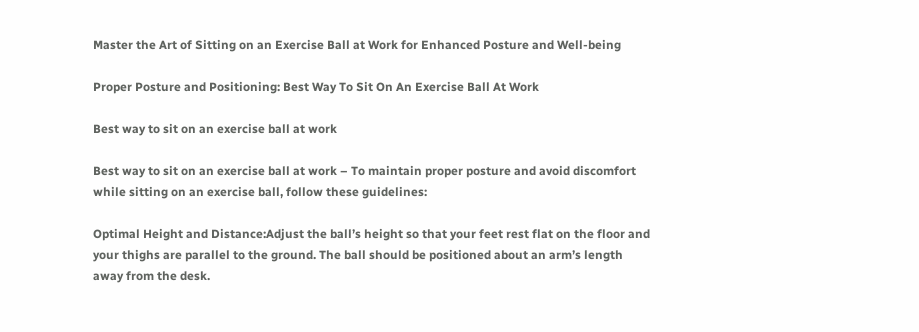Master the Art of Sitting on an Exercise Ball at Work for Enhanced Posture and Well-being

Proper Posture and Positioning: Best Way To Sit On An Exercise Ball At Work

Best way to sit on an exercise ball at work

Best way to sit on an exercise ball at work – To maintain proper posture and avoid discomfort while sitting on an exercise ball, follow these guidelines:

Optimal Height and Distance:Adjust the ball’s height so that your feet rest flat on the floor and your thighs are parallel to the ground. The ball should be positioned about an arm’s length away from the desk.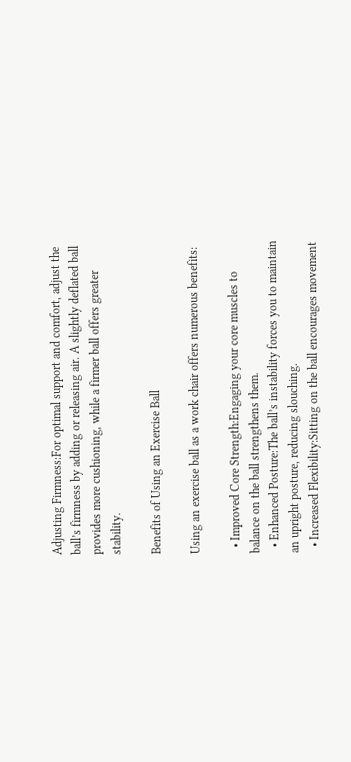Adjusting Firmness:For optimal support and comfort, adjust the ball’s firmness by adding or releasing air. A slightly deflated ball provides more cushioning, while a firmer ball offers greater stability.

Benefits of Using an Exercise Ball

Using an exercise ball as a work chair offers numerous benefits:

  • Improved Core Strength:Engaging your core muscles to balance on the ball strengthens them.
  • Enhanced Posture:The ball’s instability forces you to maintain an upright posture, reducing slouching.
  • Increased Flexibility:Sitting on the ball encourages movement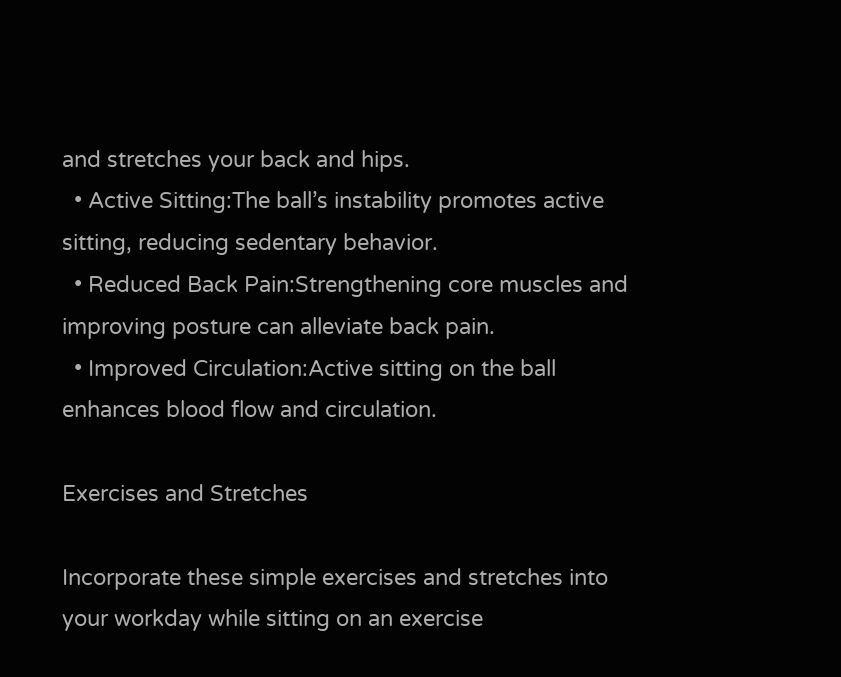and stretches your back and hips.
  • Active Sitting:The ball’s instability promotes active sitting, reducing sedentary behavior.
  • Reduced Back Pain:Strengthening core muscles and improving posture can alleviate back pain.
  • Improved Circulation:Active sitting on the ball enhances blood flow and circulation.

Exercises and Stretches

Incorporate these simple exercises and stretches into your workday while sitting on an exercise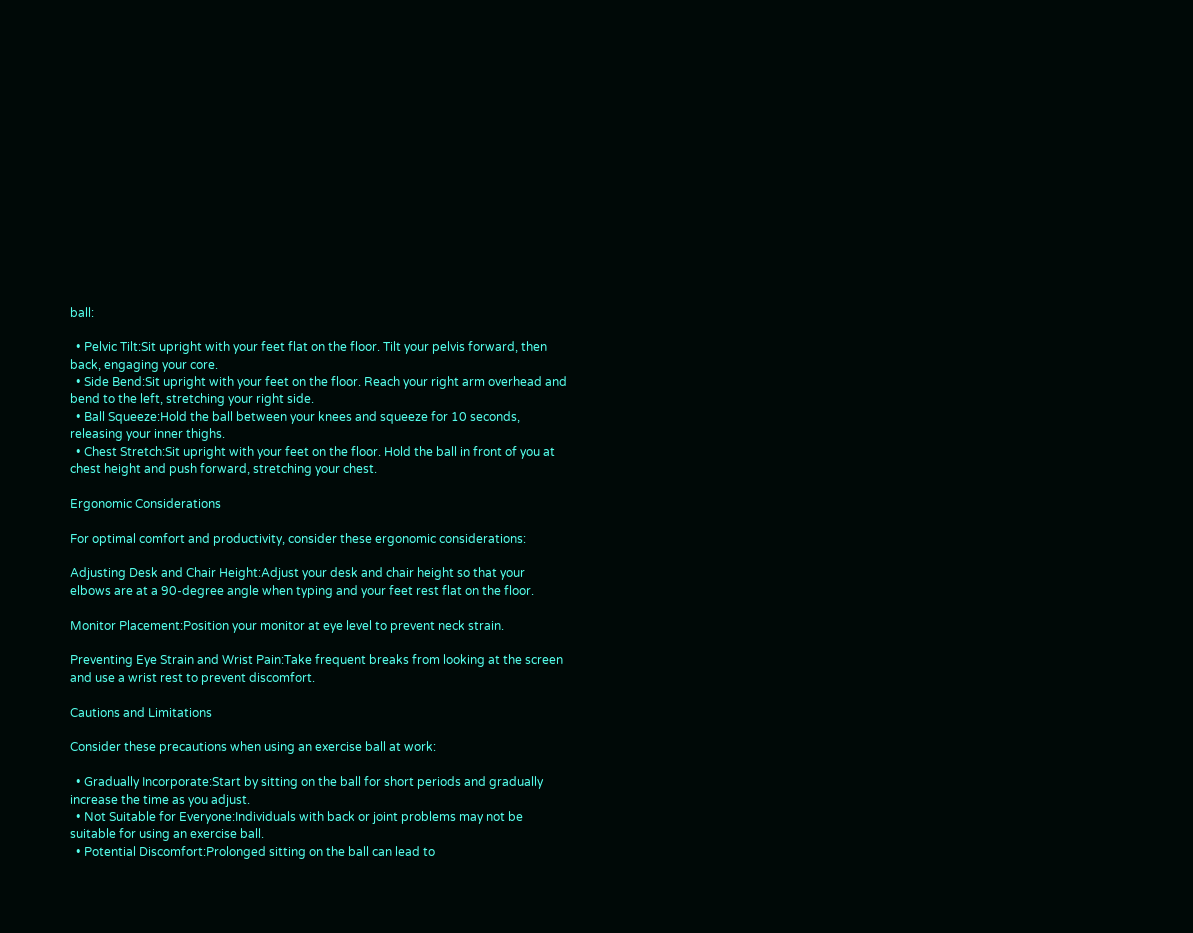ball:

  • Pelvic Tilt:Sit upright with your feet flat on the floor. Tilt your pelvis forward, then back, engaging your core.
  • Side Bend:Sit upright with your feet on the floor. Reach your right arm overhead and bend to the left, stretching your right side.
  • Ball Squeeze:Hold the ball between your knees and squeeze for 10 seconds, releasing your inner thighs.
  • Chest Stretch:Sit upright with your feet on the floor. Hold the ball in front of you at chest height and push forward, stretching your chest.

Ergonomic Considerations

For optimal comfort and productivity, consider these ergonomic considerations:

Adjusting Desk and Chair Height:Adjust your desk and chair height so that your elbows are at a 90-degree angle when typing and your feet rest flat on the floor.

Monitor Placement:Position your monitor at eye level to prevent neck strain.

Preventing Eye Strain and Wrist Pain:Take frequent breaks from looking at the screen and use a wrist rest to prevent discomfort.

Cautions and Limitations

Consider these precautions when using an exercise ball at work:

  • Gradually Incorporate:Start by sitting on the ball for short periods and gradually increase the time as you adjust.
  • Not Suitable for Everyone:Individuals with back or joint problems may not be suitable for using an exercise ball.
  • Potential Discomfort:Prolonged sitting on the ball can lead to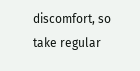discomfort, so take regular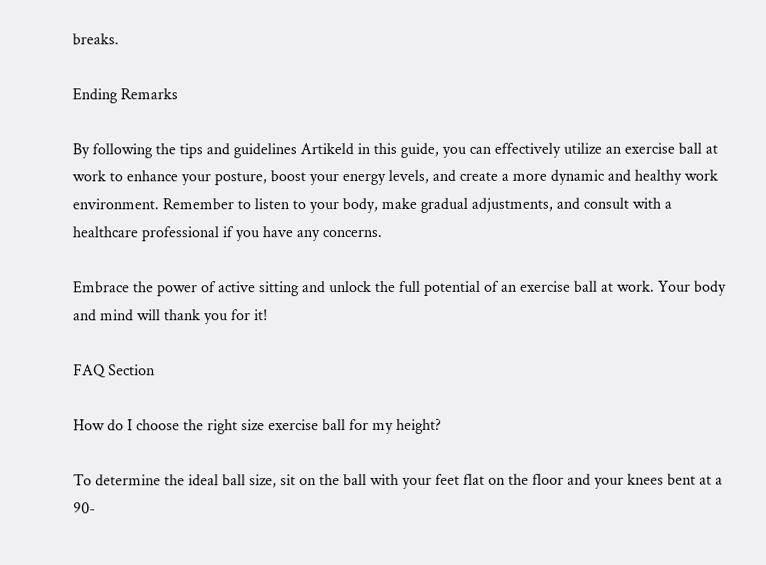breaks.

Ending Remarks

By following the tips and guidelines Artikeld in this guide, you can effectively utilize an exercise ball at work to enhance your posture, boost your energy levels, and create a more dynamic and healthy work environment. Remember to listen to your body, make gradual adjustments, and consult with a healthcare professional if you have any concerns.

Embrace the power of active sitting and unlock the full potential of an exercise ball at work. Your body and mind will thank you for it!

FAQ Section

How do I choose the right size exercise ball for my height?

To determine the ideal ball size, sit on the ball with your feet flat on the floor and your knees bent at a 90-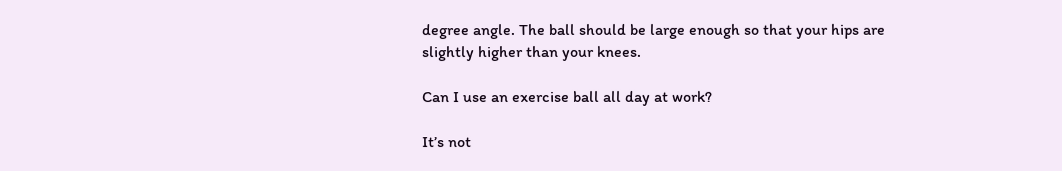degree angle. The ball should be large enough so that your hips are slightly higher than your knees.

Can I use an exercise ball all day at work?

It’s not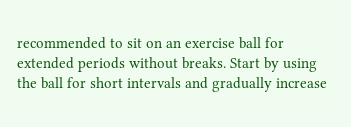recommended to sit on an exercise ball for extended periods without breaks. Start by using the ball for short intervals and gradually increase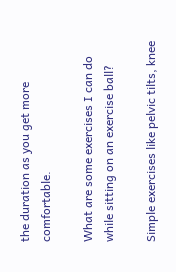the duration as you get more comfortable.

What are some exercises I can do while sitting on an exercise ball?

Simple exercises like pelvic tilts, knee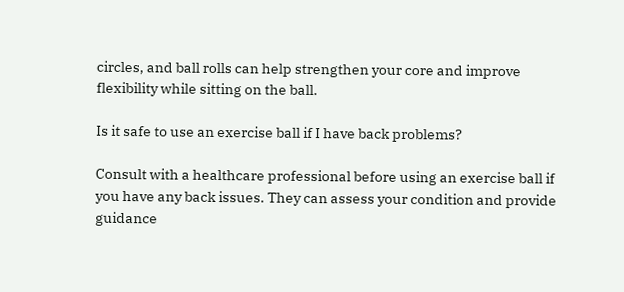circles, and ball rolls can help strengthen your core and improve flexibility while sitting on the ball.

Is it safe to use an exercise ball if I have back problems?

Consult with a healthcare professional before using an exercise ball if you have any back issues. They can assess your condition and provide guidance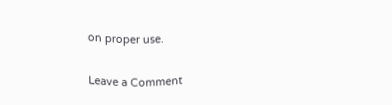on proper use.

Leave a Comment